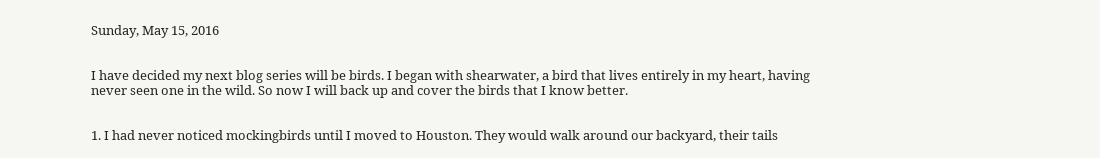Sunday, May 15, 2016


I have decided my next blog series will be birds. I began with shearwater, a bird that lives entirely in my heart, having never seen one in the wild. So now I will back up and cover the birds that I know better.


1. I had never noticed mockingbirds until I moved to Houston. They would walk around our backyard, their tails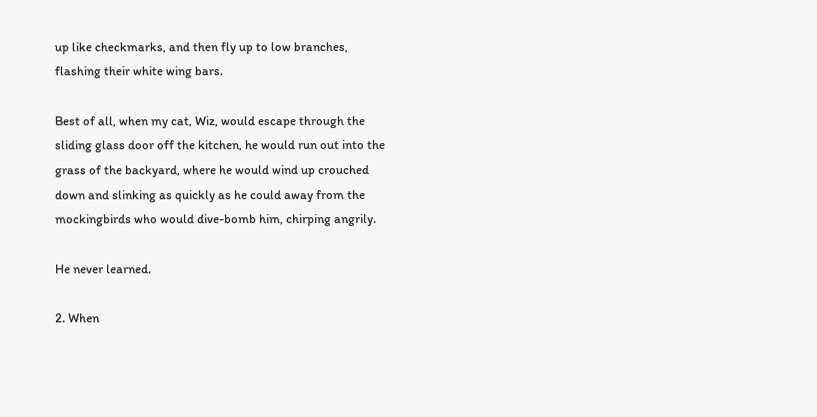up like checkmarks, and then fly up to low branches, flashing their white wing bars.

Best of all, when my cat, Wiz, would escape through the sliding glass door off the kitchen, he would run out into the grass of the backyard, where he would wind up crouched down and slinking as quickly as he could away from the mockingbirds who would dive-bomb him, chirping angrily.

He never learned.

2. When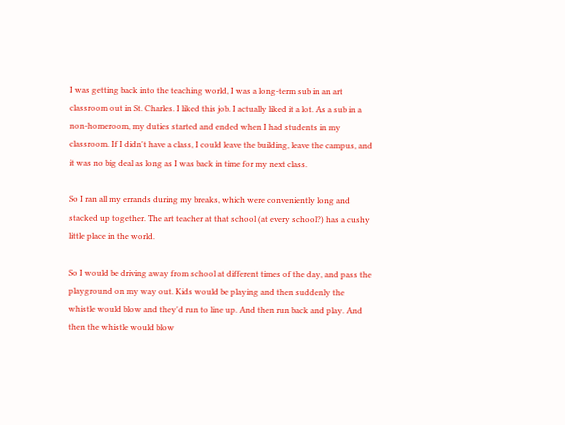I was getting back into the teaching world, I was a long-term sub in an art classroom out in St. Charles. I liked this job. I actually liked it a lot. As a sub in a non-homeroom, my duties started and ended when I had students in my classroom. If I didn't have a class, I could leave the building, leave the campus, and it was no big deal as long as I was back in time for my next class.

So I ran all my errands during my breaks, which were conveniently long and stacked up together. The art teacher at that school (at every school?) has a cushy little place in the world.

So I would be driving away from school at different times of the day, and pass the playground on my way out. Kids would be playing and then suddenly the whistle would blow and they'd run to line up. And then run back and play. And then the whistle would blow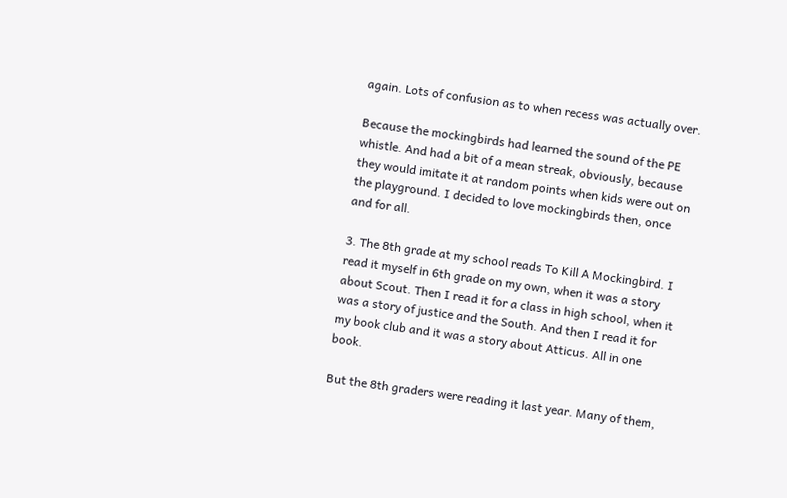again. Lots of confusion as to when recess was actually over.

Because the mockingbirds had learned the sound of the PE whistle. And had a bit of a mean streak, obviously, because they would imitate it at random points when kids were out on the playground. I decided to love mockingbirds then, once and for all.

3. The 8th grade at my school reads To Kill A Mockingbird. I read it myself in 6th grade on my own, when it was a story about Scout. Then I read it for a class in high school, when it was a story of justice and the South. And then I read it for my book club and it was a story about Atticus. All in one book.

But the 8th graders were reading it last year. Many of them,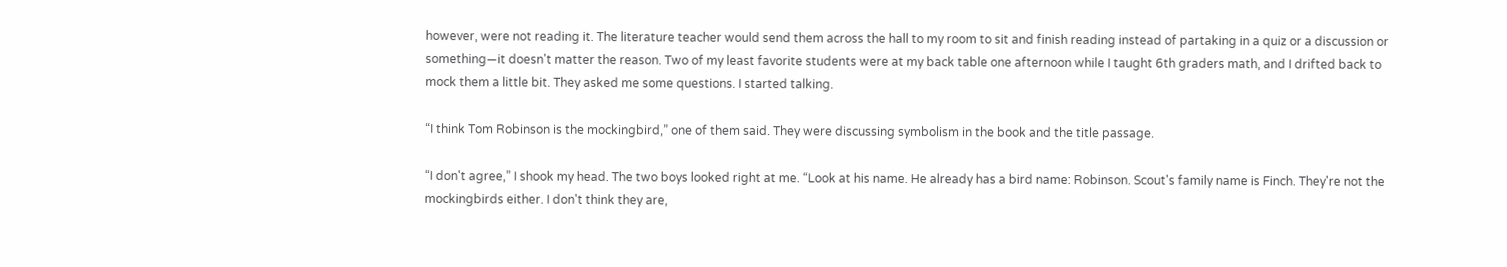however, were not reading it. The literature teacher would send them across the hall to my room to sit and finish reading instead of partaking in a quiz or a discussion or something—it doesn't matter the reason. Two of my least favorite students were at my back table one afternoon while I taught 6th graders math, and I drifted back to mock them a little bit. They asked me some questions. I started talking.

“I think Tom Robinson is the mockingbird,” one of them said. They were discussing symbolism in the book and the title passage.

“I don't agree,” I shook my head. The two boys looked right at me. “Look at his name. He already has a bird name: Robinson. Scout's family name is Finch. They're not the mockingbirds either. I don't think they are,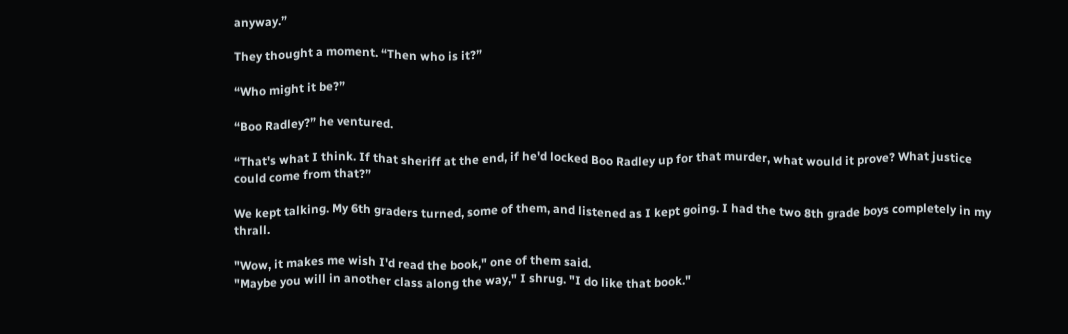anyway.”

They thought a moment. “Then who is it?”

“Who might it be?”

“Boo Radley?” he ventured.

“That's what I think. If that sheriff at the end, if he'd locked Boo Radley up for that murder, what would it prove? What justice could come from that?”

We kept talking. My 6th graders turned, some of them, and listened as I kept going. I had the two 8th grade boys completely in my thrall.

"Wow, it makes me wish I'd read the book," one of them said.
"Maybe you will in another class along the way," I shrug. "I do like that book."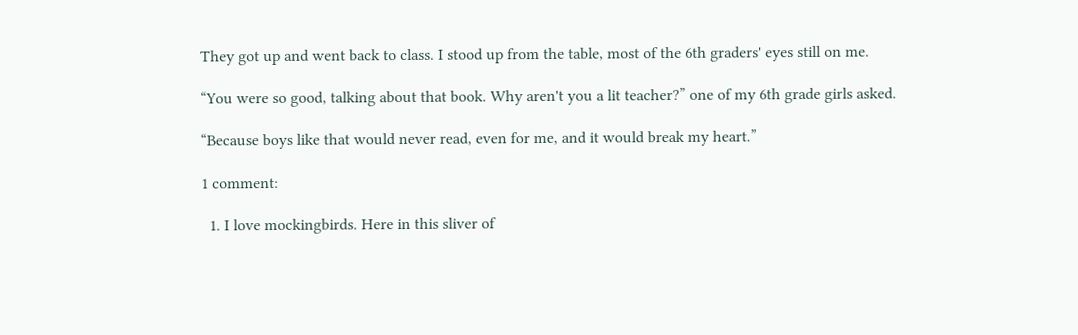They got up and went back to class. I stood up from the table, most of the 6th graders' eyes still on me.

“You were so good, talking about that book. Why aren't you a lit teacher?” one of my 6th grade girls asked.

“Because boys like that would never read, even for me, and it would break my heart.”

1 comment:

  1. I love mockingbirds. Here in this sliver of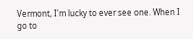Vermont, I'm lucky to ever see one. When I go to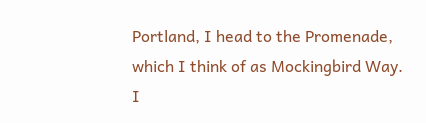Portland, I head to the Promenade, which I think of as Mockingbird Way. I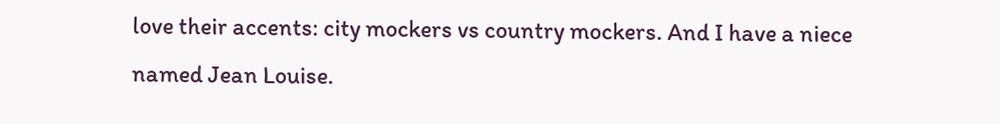love their accents: city mockers vs country mockers. And I have a niece named Jean Louise.